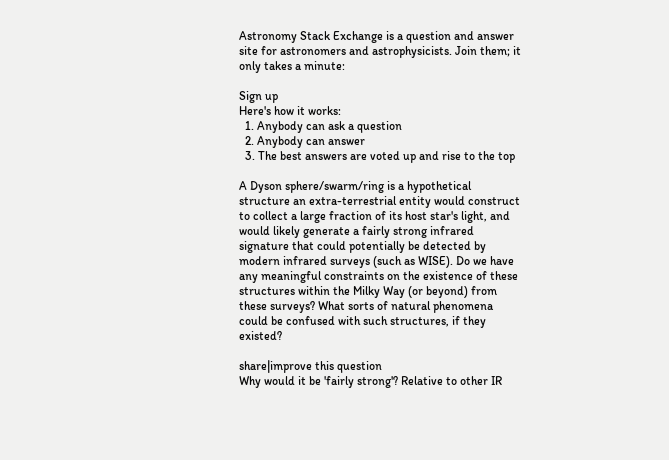Astronomy Stack Exchange is a question and answer site for astronomers and astrophysicists. Join them; it only takes a minute:

Sign up
Here's how it works:
  1. Anybody can ask a question
  2. Anybody can answer
  3. The best answers are voted up and rise to the top

A Dyson sphere/swarm/ring is a hypothetical structure an extra-terrestrial entity would construct to collect a large fraction of its host star's light, and would likely generate a fairly strong infrared signature that could potentially be detected by modern infrared surveys (such as WISE). Do we have any meaningful constraints on the existence of these structures within the Milky Way (or beyond) from these surveys? What sorts of natural phenomena could be confused with such structures, if they existed?

share|improve this question
Why would it be 'fairly strong'? Relative to other IR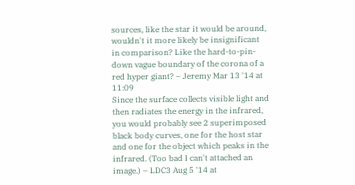sources, like the star it would be around, wouldn't it more likely be insignificant in comparison? Like the hard-to-pin-down vague boundary of the corona of a red hyper giant? – Jeremy Mar 13 '14 at 11:09
Since the surface collects visible light and then radiates the energy in the infrared, you would probably see 2 superimposed black body curves, one for the host star and one for the object which peaks in the infrared. (Too bad I can't attached an image.) – LDC3 Aug 5 '14 at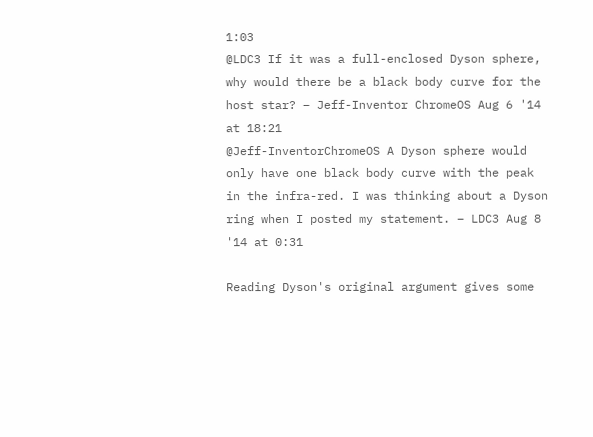1:03
@LDC3 If it was a full-enclosed Dyson sphere, why would there be a black body curve for the host star? – Jeff-Inventor ChromeOS Aug 6 '14 at 18:21
@Jeff-InventorChromeOS A Dyson sphere would only have one black body curve with the peak in the infra-red. I was thinking about a Dyson ring when I posted my statement. – LDC3 Aug 8 '14 at 0:31

Reading Dyson's original argument gives some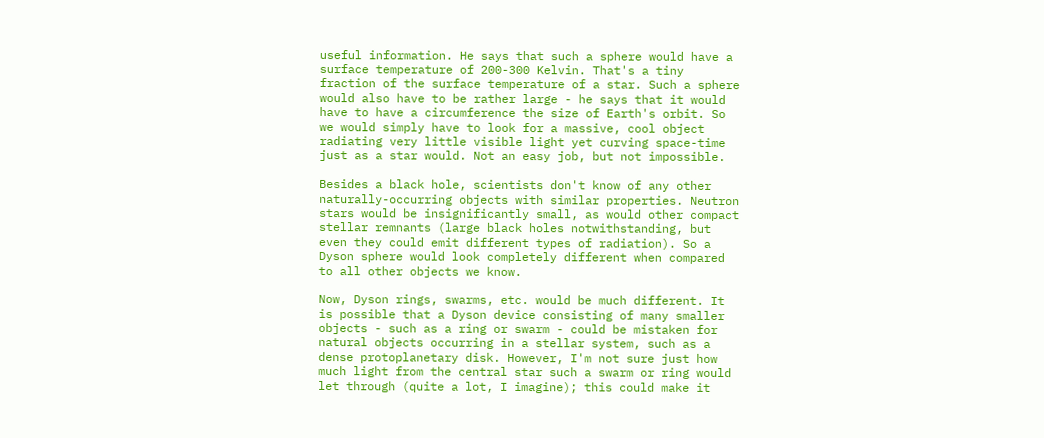useful information. He says that such a sphere would have a surface temperature of 200-300 Kelvin. That's a tiny fraction of the surface temperature of a star. Such a sphere would also have to be rather large - he says that it would have to have a circumference the size of Earth's orbit. So we would simply have to look for a massive, cool object radiating very little visible light yet curving space-time just as a star would. Not an easy job, but not impossible.

Besides a black hole, scientists don't know of any other naturally-occurring objects with similar properties. Neutron stars would be insignificantly small, as would other compact stellar remnants (large black holes notwithstanding, but even they could emit different types of radiation). So a Dyson sphere would look completely different when compared to all other objects we know.

Now, Dyson rings, swarms, etc. would be much different. It is possible that a Dyson device consisting of many smaller objects - such as a ring or swarm - could be mistaken for natural objects occurring in a stellar system, such as a dense protoplanetary disk. However, I'm not sure just how much light from the central star such a swarm or ring would let through (quite a lot, I imagine); this could make it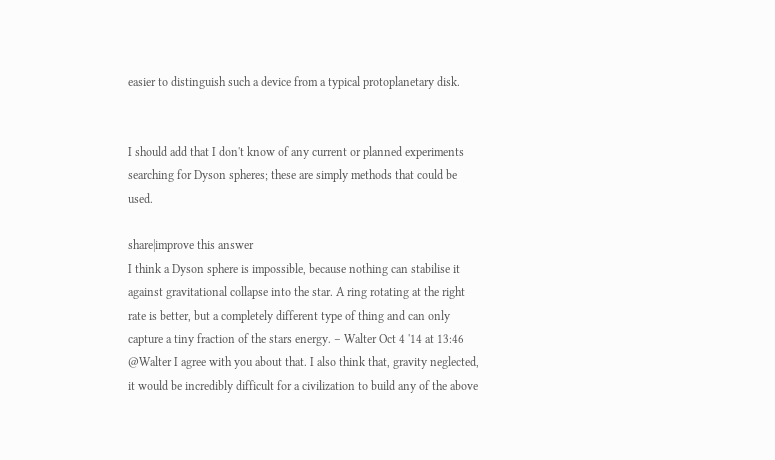easier to distinguish such a device from a typical protoplanetary disk.


I should add that I don't know of any current or planned experiments searching for Dyson spheres; these are simply methods that could be used.

share|improve this answer
I think a Dyson sphere is impossible, because nothing can stabilise it against gravitational collapse into the star. A ring rotating at the right rate is better, but a completely different type of thing and can only capture a tiny fraction of the stars energy. – Walter Oct 4 '14 at 13:46
@Walter I agree with you about that. I also think that, gravity neglected, it would be incredibly difficult for a civilization to build any of the above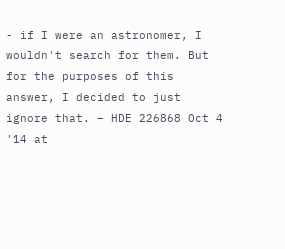- if I were an astronomer, I wouldn't search for them. But for the purposes of this answer, I decided to just ignore that. – HDE 226868 Oct 4 '14 at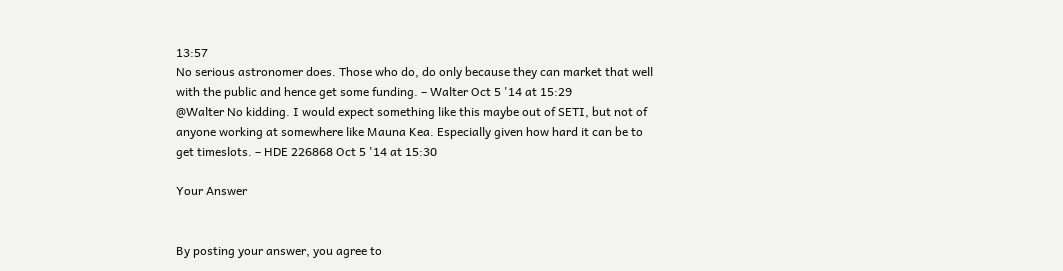13:57
No serious astronomer does. Those who do, do only because they can market that well with the public and hence get some funding. – Walter Oct 5 '14 at 15:29
@Walter No kidding. I would expect something like this maybe out of SETI, but not of anyone working at somewhere like Mauna Kea. Especially given how hard it can be to get timeslots. – HDE 226868 Oct 5 '14 at 15:30

Your Answer


By posting your answer, you agree to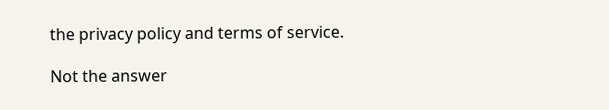the privacy policy and terms of service.

Not the answer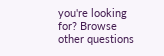you're looking for? Browse other questions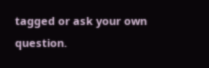tagged or ask your own question.